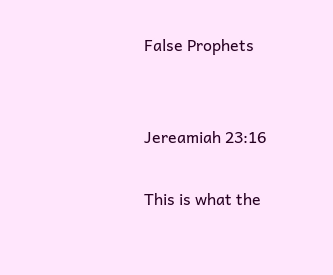False Prophets


Jereamiah 23:16

This is what the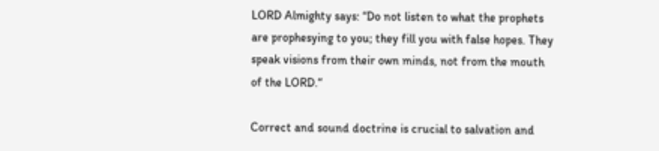LORD Almighty says: “Do not listen to what the prophets are prophesying to you; they fill you with false hopes. They speak visions from their own minds, not from the mouth of the LORD.“

Correct and sound doctrine is crucial to salvation and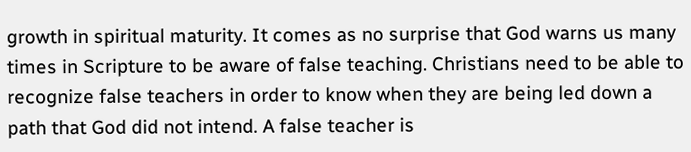growth in spiritual maturity. It comes as no surprise that God warns us many times in Scripture to be aware of false teaching. Christians need to be able to recognize false teachers in order to know when they are being led down a path that God did not intend. A false teacher is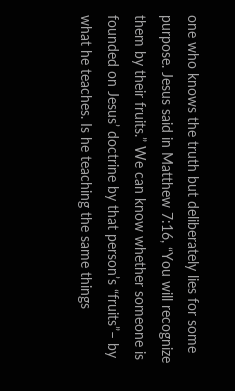one who knows the truth but deliberately lies for some purpose. Jesus said in Matthew 7:16, “You will recognize them by their fruits.” We can know whether someone is founded on Jesus’ doctrine by that person’s “fruits”– by what he teaches. Is he teaching the same things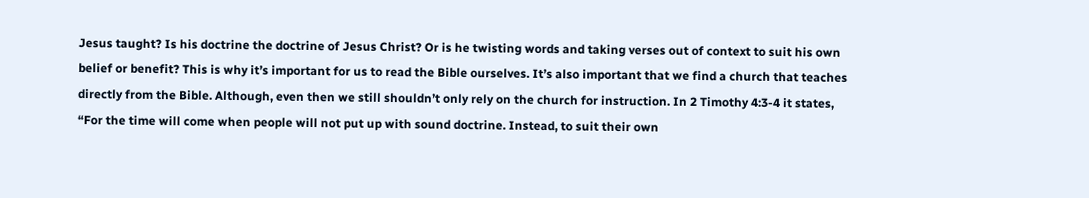Jesus taught? Is his doctrine the doctrine of Jesus Christ? Or is he twisting words and taking verses out of context to suit his own belief or benefit? This is why it’s important for us to read the Bible ourselves. It’s also important that we find a church that teaches directly from the Bible. Although, even then we still shouldn’t only rely on the church for instruction. In 2 Timothy 4:3-4 it states, “For the time will come when people will not put up with sound doctrine. Instead, to suit their own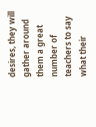desires, they will gather around them a great number of teachers to say what their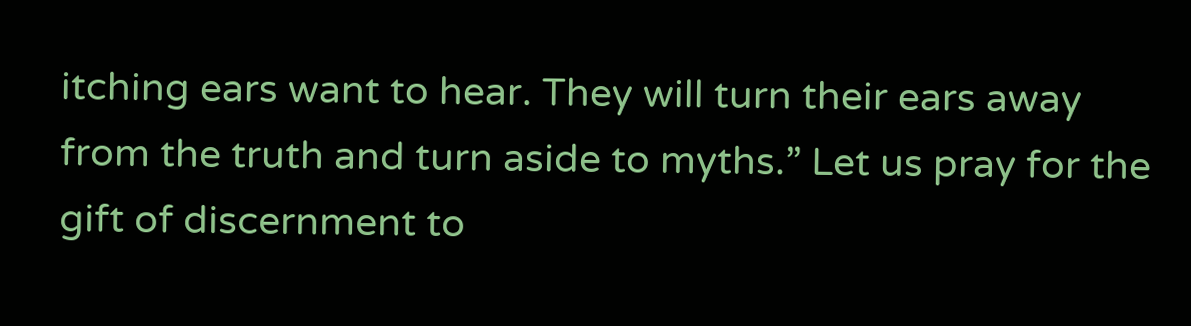itching ears want to hear. They will turn their ears away from the truth and turn aside to myths.” Let us pray for the gift of discernment to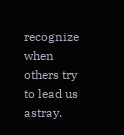recognize when others try to lead us astray.